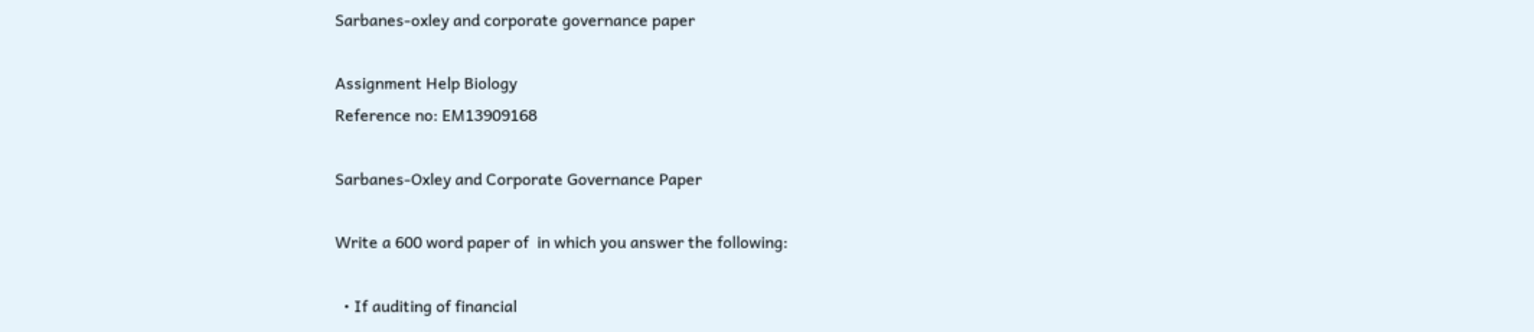Sarbanes-oxley and corporate governance paper

Assignment Help Biology
Reference no: EM13909168

Sarbanes-Oxley and Corporate Governance Paper

Write a 600 word paper of  in which you answer the following:

  • If auditing of financial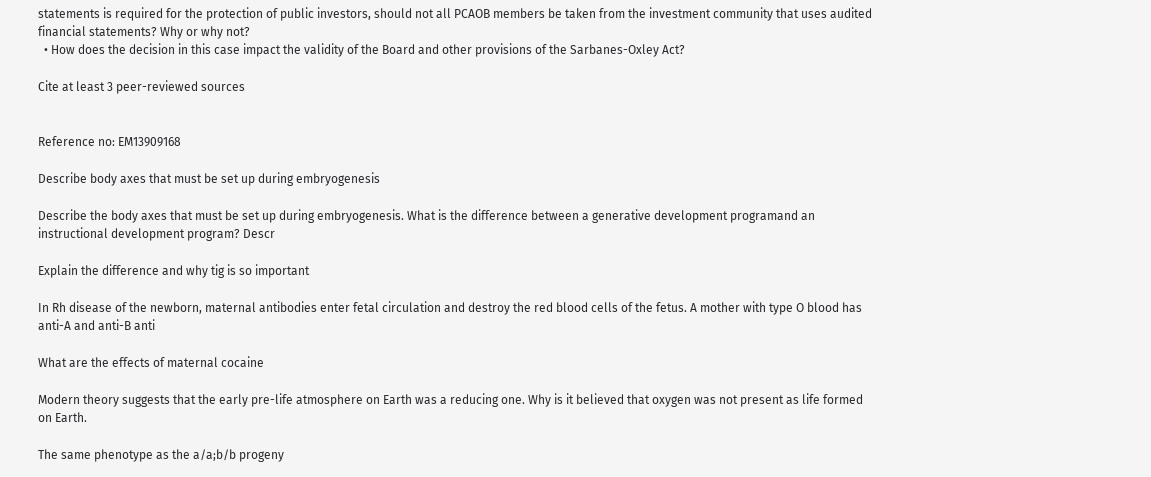statements is required for the protection of public investors, should not all PCAOB members be taken from the investment community that uses audited financial statements? Why or why not?
  • How does the decision in this case impact the validity of the Board and other provisions of the Sarbanes-Oxley Act?

Cite at least 3 peer-reviewed sources


Reference no: EM13909168

Describe body axes that must be set up during embryogenesis

Describe the body axes that must be set up during embryogenesis. What is the difference between a generative development programand an instructional development program? Descr

Explain the difference and why tig is so important

In Rh disease of the newborn, maternal antibodies enter fetal circulation and destroy the red blood cells of the fetus. A mother with type O blood has anti-A and anti-B anti

What are the effects of maternal cocaine

Modern theory suggests that the early pre-life atmosphere on Earth was a reducing one. Why is it believed that oxygen was not present as life formed on Earth.

The same phenotype as the a/a;b/b progeny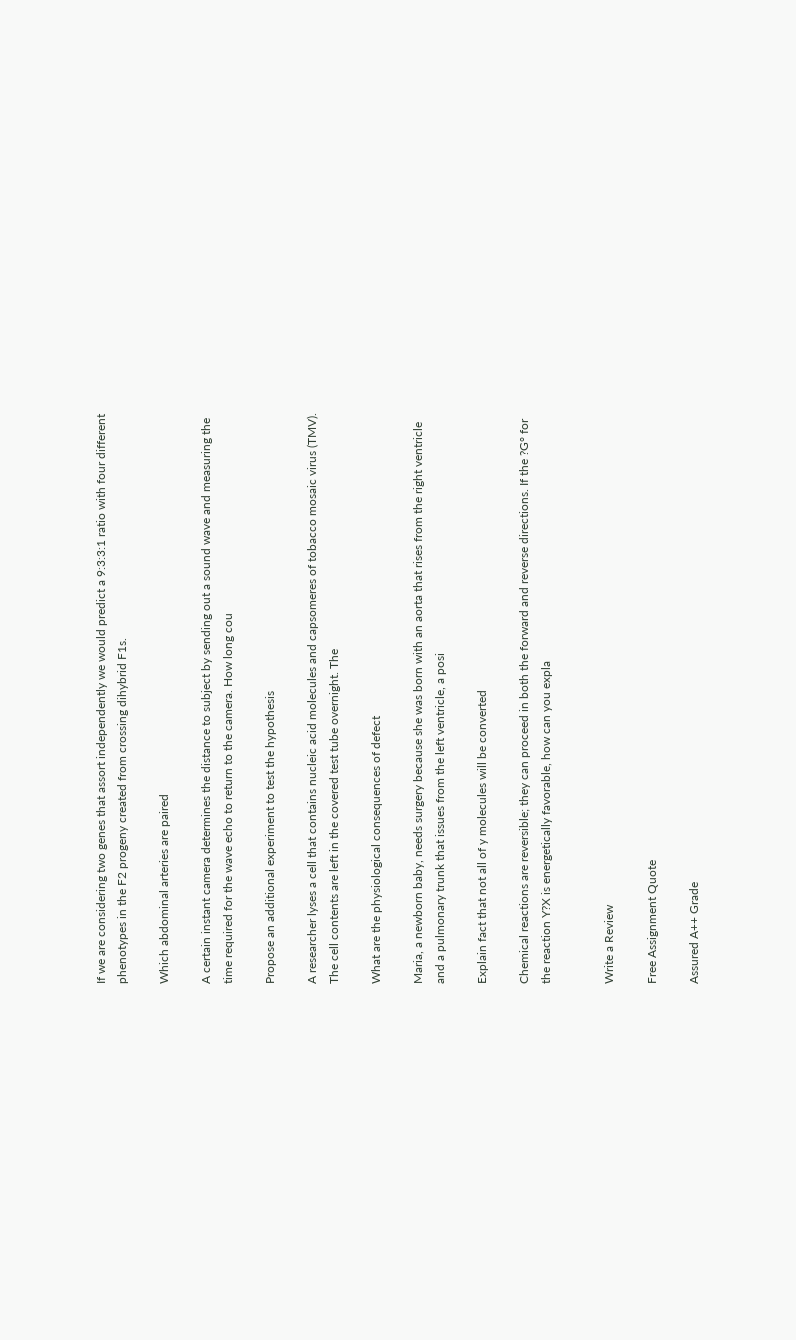If we are considering two genes that assort independently we would predict a 9:3:3:1 ratio with four different phenotypes in the F2 progeny created from crossing dihybrid F1s.

Which abdominal arteries are paired

A certain instant camera determines the distance to subject by sending out a sound wave and measuring the time required for the wave echo to return to the camera. How long cou

Propose an additional experiment to test the hypothesis

A researcher lyses a cell that contains nucleic acid molecules and capsomeres of tobacco mosaic virus (TMV). The cell contents are left in the covered test tube overnight. The

What are the physiological consequences of defect

Maria, a newborn baby, needs surgery because she was born with an aorta that rises from the right ventricle and a pulmonary trunk that issues from the left ventricle, a posi

Explain fact that not all of y molecules will be converted

Chemical reactions are reversible; they can proceed in both the forward and reverse directions. If the ?G° for the reaction Y?X is energetically favorable, how can you expla


Write a Review

Free Assignment Quote

Assured A++ Grade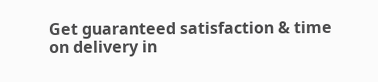Get guaranteed satisfaction & time on delivery in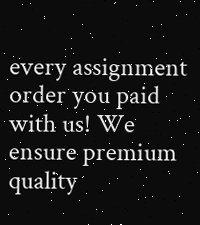every assignment order you paid with us! We ensure premium quality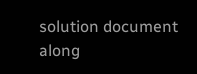solution document along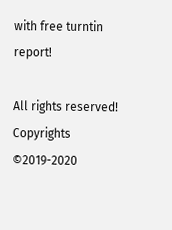with free turntin report!

All rights reserved! Copyrights ©2019-2020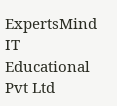ExpertsMind IT Educational Pvt Ltd